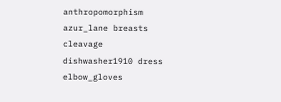anthropomorphism azur_lane breasts cleavage dishwasher1910 dress elbow_gloves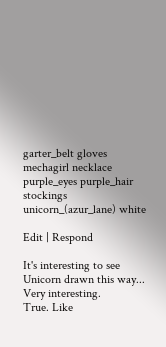garter_belt gloves mechagirl necklace purple_eyes purple_hair stockings unicorn_(azur_lane) white

Edit | Respond

It's interesting to see Unicorn drawn this way... Very interesting.
True. Like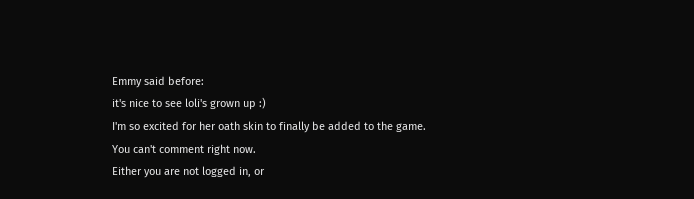Emmy said before:
it's nice to see loli's grown up :)
I'm so excited for her oath skin to finally be added to the game.
You can't comment right now.
Either you are not logged in, or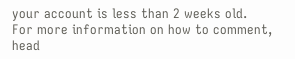your account is less than 2 weeks old.
For more information on how to comment, head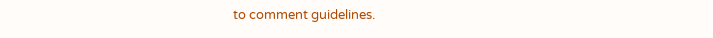to comment guidelines.